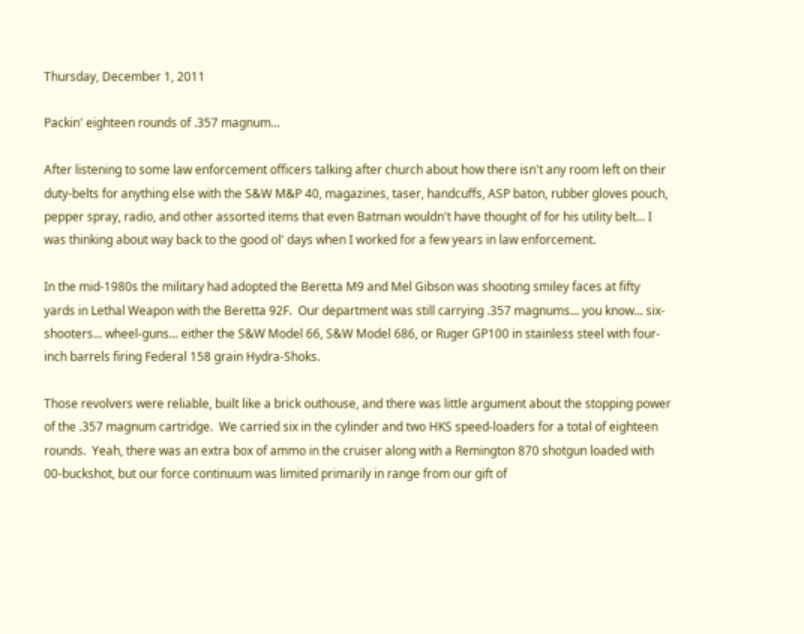Thursday, December 1, 2011

Packin' eighteen rounds of .357 magnum...

After listening to some law enforcement officers talking after church about how there isn't any room left on their duty-belts for anything else with the S&W M&P 40, magazines, taser, handcuffs, ASP baton, rubber gloves pouch, pepper spray, radio, and other assorted items that even Batman wouldn't have thought of for his utility belt... I was thinking about way back to the good ol' days when I worked for a few years in law enforcement.

In the mid-1980s the military had adopted the Beretta M9 and Mel Gibson was shooting smiley faces at fifty yards in Lethal Weapon with the Beretta 92F.  Our department was still carrying .357 magnums... you know... six-shooters... wheel-guns... either the S&W Model 66, S&W Model 686, or Ruger GP100 in stainless steel with four-inch barrels firing Federal 158 grain Hydra-Shoks.

Those revolvers were reliable, built like a brick outhouse, and there was little argument about the stopping power of the .357 magnum cartridge.  We carried six in the cylinder and two HKS speed-loaders for a total of eighteen rounds.  Yeah, there was an extra box of ammo in the cruiser along with a Remington 870 shotgun loaded with 00-buckshot, but our force continuum was limited primarily in range from our gift of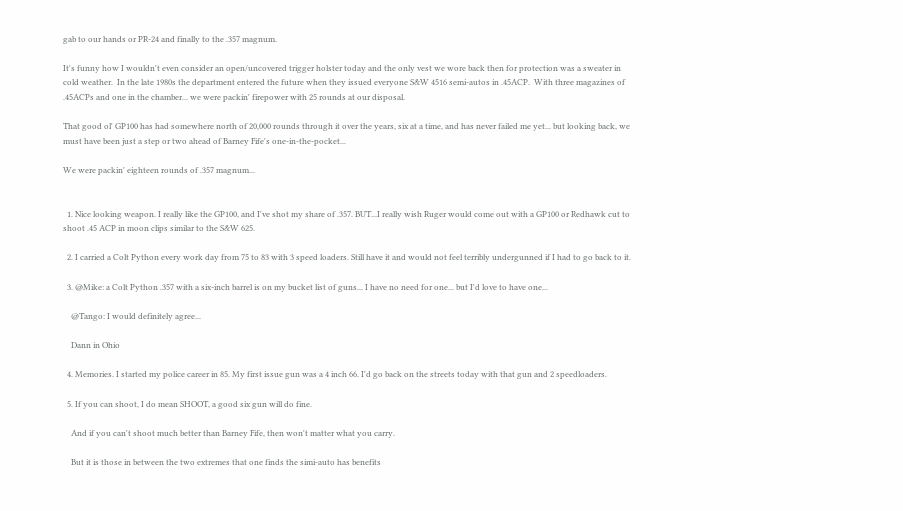gab to our hands or PR-24 and finally to the .357 magnum.

It's funny how I wouldn't even consider an open/uncovered trigger holster today and the only vest we wore back then for protection was a sweater in cold weather.  In the late 1980s the department entered the future when they issued everyone S&W 4516 semi-autos in .45ACP.  With three magazines of .45ACPs and one in the chamber... we were packin' firepower with 25 rounds at our disposal.

That good ol' GP100 has had somewhere north of 20,000 rounds through it over the years, six at a time, and has never failed me yet... but looking back, we must have been just a step or two ahead of Barney Fife's one-in-the-pocket...

We were packin' eighteen rounds of .357 magnum...


  1. Nice looking weapon. I really like the GP100, and I've shot my share of .357. BUT...I really wish Ruger would come out with a GP100 or Redhawk cut to shoot .45 ACP in moon clips similar to the S&W 625.

  2. I carried a Colt Python every work day from 75 to 83 with 3 speed loaders. Still have it and would not feel terribly undergunned if I had to go back to it.

  3. @Mike: a Colt Python .357 with a six-inch barrel is on my bucket list of guns... I have no need for one... but I'd love to have one...

    @Tango: I would definitely agree...

    Dann in Ohio

  4. Memories. I started my police career in 85. My first issue gun was a 4 inch 66. I'd go back on the streets today with that gun and 2 speedloaders.

  5. If you can shoot, I do mean SHOOT, a good six gun will do fine.

    And if you can't shoot much better than Barney Fife, then won't matter what you carry.

    But it is those in between the two extremes that one finds the simi-auto has benefits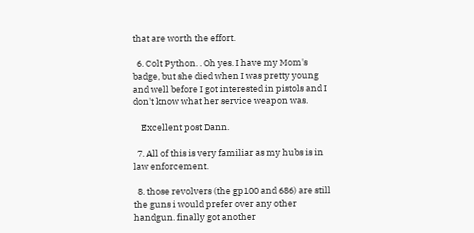that are worth the effort.

  6. Colt Python. . Oh yes. I have my Mom's badge, but she died when I was pretty young and well before I got interested in pistols and I don't know what her service weapon was.

    Excellent post Dann.

  7. All of this is very familiar as my hubs is in law enforcement.

  8. those revolvers (the gp100 and 686) are still the guns i would prefer over any other handgun. finally got another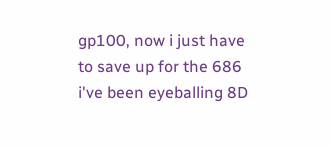gp100, now i just have to save up for the 686 i've been eyeballing 8D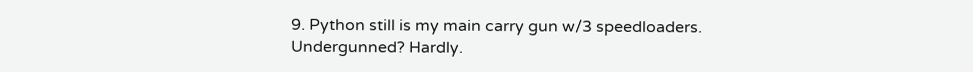9. Python still is my main carry gun w/3 speedloaders. Undergunned? Hardly.